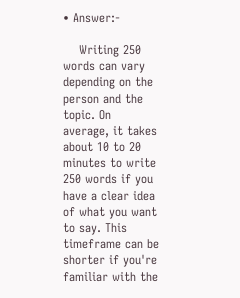• Answer:-

    Writing 250 words can vary depending on the person and the topic. On average, it takes about 10 to 20 minutes to write 250 words if you have a clear idea of what you want to say. This timeframe can be shorter if you're familiar with the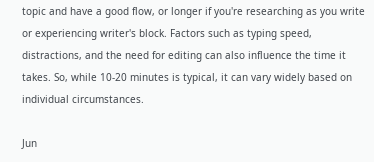topic and have a good flow, or longer if you're researching as you write or experiencing writer's block. Factors such as typing speed, distractions, and the need for editing can also influence the time it takes. So, while 10-20 minutes is typical, it can vary widely based on individual circumstances.

Jun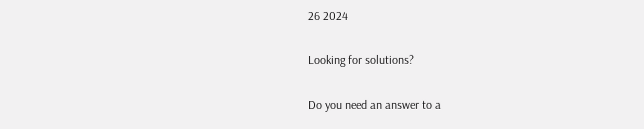26 2024

Looking for solutions?

Do you need an answer to a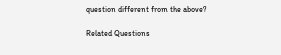question different from the above?

Related Questions